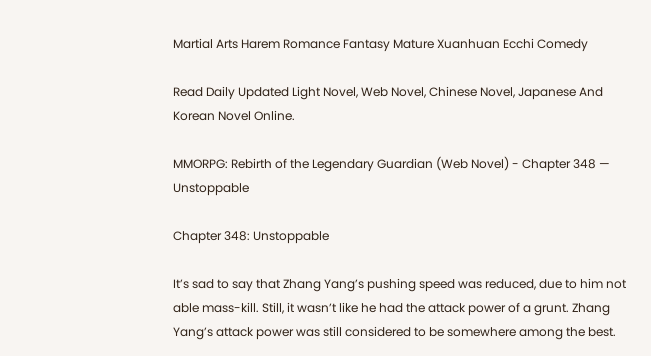Martial Arts Harem Romance Fantasy Mature Xuanhuan Ecchi Comedy

Read Daily Updated Light Novel, Web Novel, Chinese Novel, Japanese And Korean Novel Online.

MMORPG: Rebirth of the Legendary Guardian (Web Novel) - Chapter 348 — Unstoppable

Chapter 348: Unstoppable

It’s sad to say that Zhang Yang’s pushing speed was reduced, due to him not able mass-kill. Still, it wasn’t like he had the attack power of a grunt. Zhang Yang’s attack power was still considered to be somewhere among the best.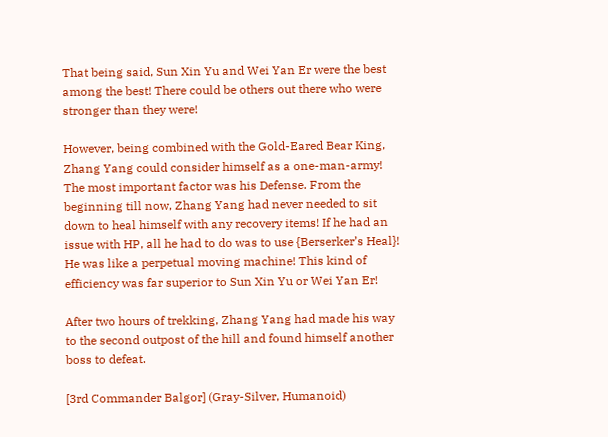That being said, Sun Xin Yu and Wei Yan Er were the best among the best! There could be others out there who were stronger than they were!

However, being combined with the Gold-Eared Bear King, Zhang Yang could consider himself as a one-man-army! The most important factor was his Defense. From the beginning till now, Zhang Yang had never needed to sit down to heal himself with any recovery items! If he had an issue with HP, all he had to do was to use {Berserker’s Heal}! He was like a perpetual moving machine! This kind of efficiency was far superior to Sun Xin Yu or Wei Yan Er!

After two hours of trekking, Zhang Yang had made his way to the second outpost of the hill and found himself another boss to defeat.

[3rd Commander Balgor] (Gray-Silver, Humanoid)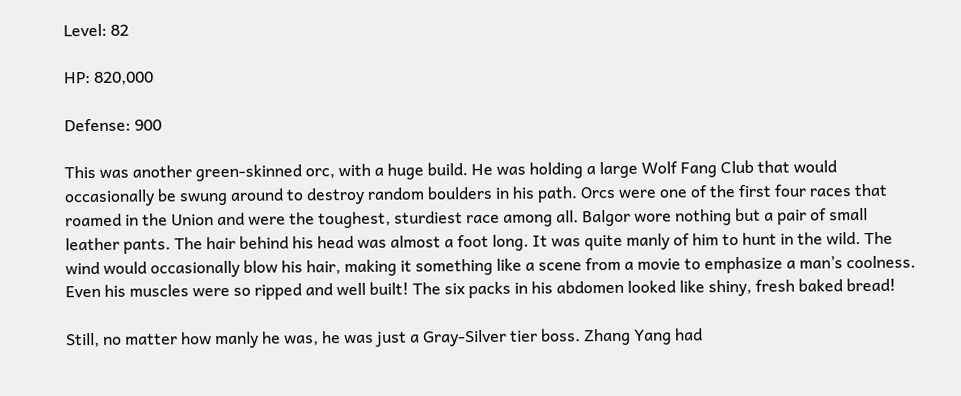Level: 82

HP: 820,000

Defense: 900

This was another green-skinned orc, with a huge build. He was holding a large Wolf Fang Club that would occasionally be swung around to destroy random boulders in his path. Orcs were one of the first four races that roamed in the Union and were the toughest, sturdiest race among all. Balgor wore nothing but a pair of small leather pants. The hair behind his head was almost a foot long. It was quite manly of him to hunt in the wild. The wind would occasionally blow his hair, making it something like a scene from a movie to emphasize a man’s coolness. Even his muscles were so ripped and well built! The six packs in his abdomen looked like shiny, fresh baked bread!

Still, no matter how manly he was, he was just a Gray-Silver tier boss. Zhang Yang had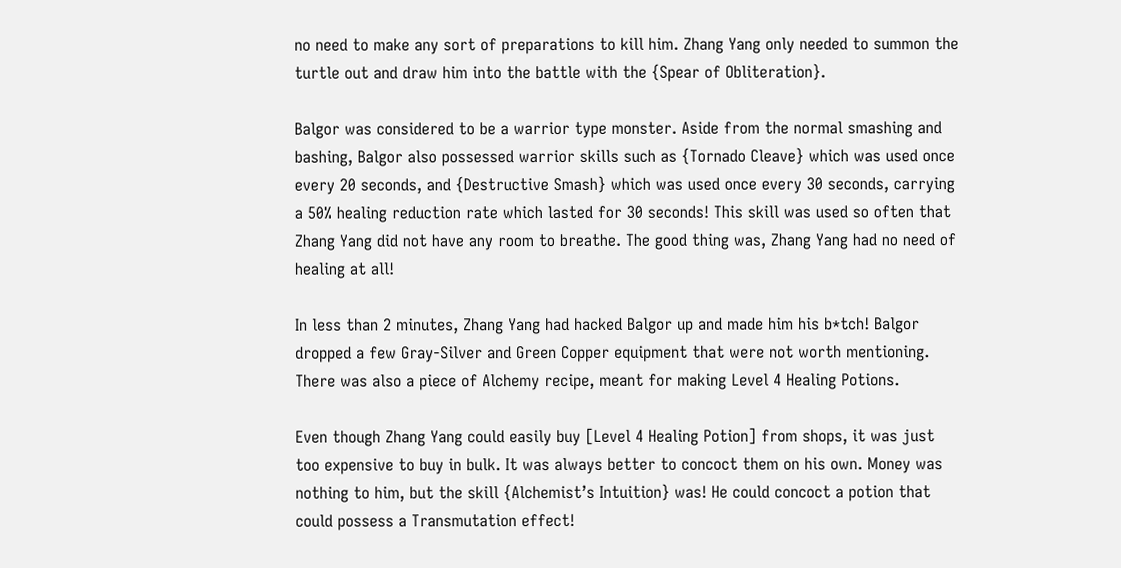no need to make any sort of preparations to kill him. Zhang Yang only needed to summon the turtle out and draw him into the battle with the {Spear of Obliteration}.

Balgor was considered to be a warrior type monster. Aside from the normal smashing and bashing, Balgor also possessed warrior skills such as {Tornado Cleave} which was used once every 20 seconds, and {Destructive Smash} which was used once every 30 seconds, carrying a 50% healing reduction rate which lasted for 30 seconds! This skill was used so often that Zhang Yang did not have any room to breathe. The good thing was, Zhang Yang had no need of healing at all!

In less than 2 minutes, Zhang Yang had hacked Balgor up and made him his b*tch! Balgor dropped a few Gray-Silver and Green Copper equipment that were not worth mentioning. There was also a piece of Alchemy recipe, meant for making Level 4 Healing Potions.

Even though Zhang Yang could easily buy [Level 4 Healing Potion] from shops, it was just too expensive to buy in bulk. It was always better to concoct them on his own. Money was nothing to him, but the skill {Alchemist’s Intuition} was! He could concoct a potion that could possess a Transmutation effect!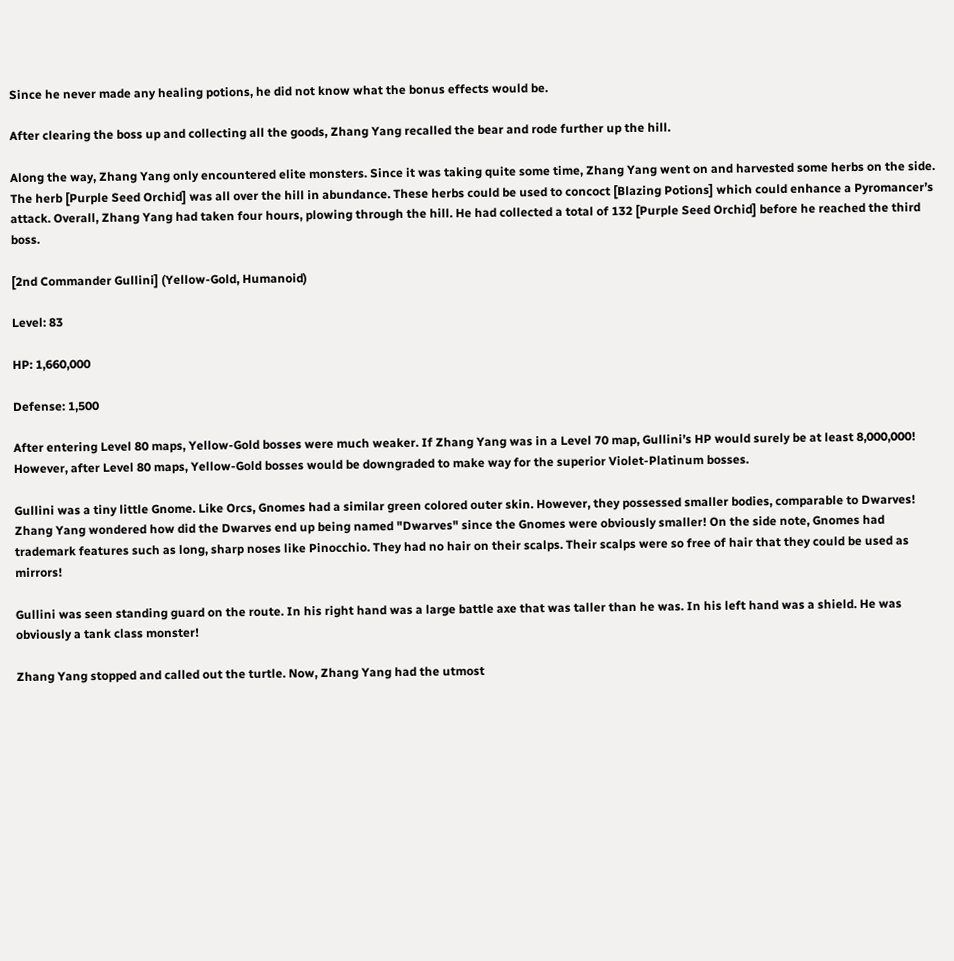Since he never made any healing potions, he did not know what the bonus effects would be.

After clearing the boss up and collecting all the goods, Zhang Yang recalled the bear and rode further up the hill.

Along the way, Zhang Yang only encountered elite monsters. Since it was taking quite some time, Zhang Yang went on and harvested some herbs on the side. The herb [Purple Seed Orchid] was all over the hill in abundance. These herbs could be used to concoct [Blazing Potions] which could enhance a Pyromancer’s attack. Overall, Zhang Yang had taken four hours, plowing through the hill. He had collected a total of 132 [Purple Seed Orchid] before he reached the third boss.

[2nd Commander Gullini] (Yellow-Gold, Humanoid)

Level: 83

HP: 1,660,000

Defense: 1,500

After entering Level 80 maps, Yellow-Gold bosses were much weaker. If Zhang Yang was in a Level 70 map, Gullini’s HP would surely be at least 8,000,000! However, after Level 80 maps, Yellow-Gold bosses would be downgraded to make way for the superior Violet-Platinum bosses.

Gullini was a tiny little Gnome. Like Orcs, Gnomes had a similar green colored outer skin. However, they possessed smaller bodies, comparable to Dwarves! Zhang Yang wondered how did the Dwarves end up being named "Dwarves" since the Gnomes were obviously smaller! On the side note, Gnomes had trademark features such as long, sharp noses like Pinocchio. They had no hair on their scalps. Their scalps were so free of hair that they could be used as mirrors!

Gullini was seen standing guard on the route. In his right hand was a large battle axe that was taller than he was. In his left hand was a shield. He was obviously a tank class monster!

Zhang Yang stopped and called out the turtle. Now, Zhang Yang had the utmost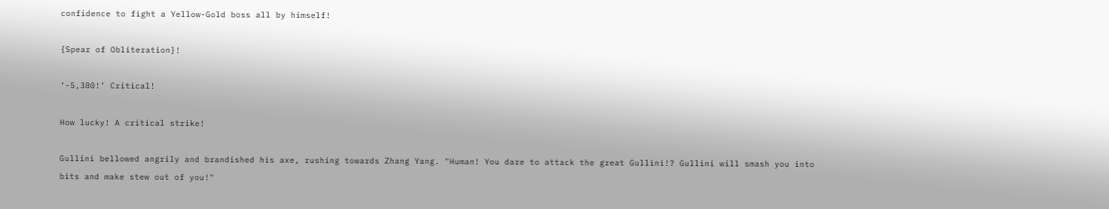confidence to fight a Yellow-Gold boss all by himself!

{Spear of Obliteration}!

‘-5,380!’ Critical!

How lucky! A critical strike!

Gullini bellowed angrily and brandished his axe, rushing towards Zhang Yang. "Human! You dare to attack the great Gullini!? Gullini will smash you into bits and make stew out of you!"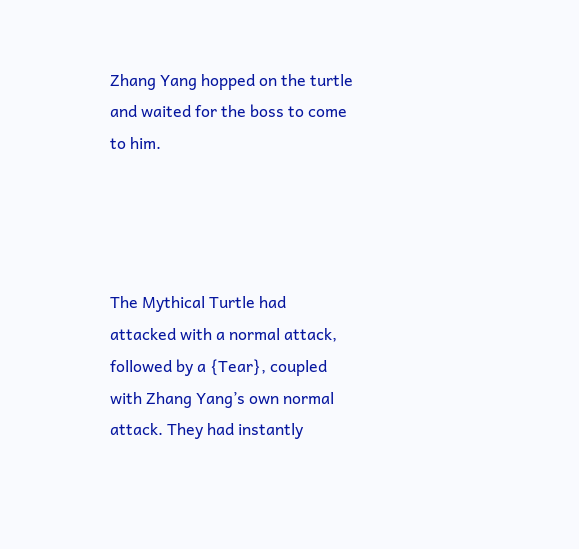Zhang Yang hopped on the turtle and waited for the boss to come to him.




The Mythical Turtle had attacked with a normal attack, followed by a {Tear}, coupled with Zhang Yang’s own normal attack. They had instantly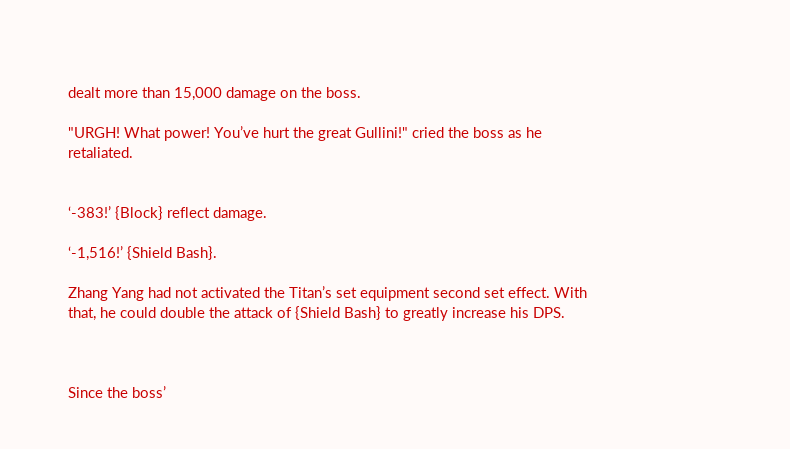dealt more than 15,000 damage on the boss.

"URGH! What power! You’ve hurt the great Gullini!" cried the boss as he retaliated.


‘-383!’ {Block} reflect damage.

‘-1,516!’ {Shield Bash}.

Zhang Yang had not activated the Titan’s set equipment second set effect. With that, he could double the attack of {Shield Bash} to greatly increase his DPS.



Since the boss’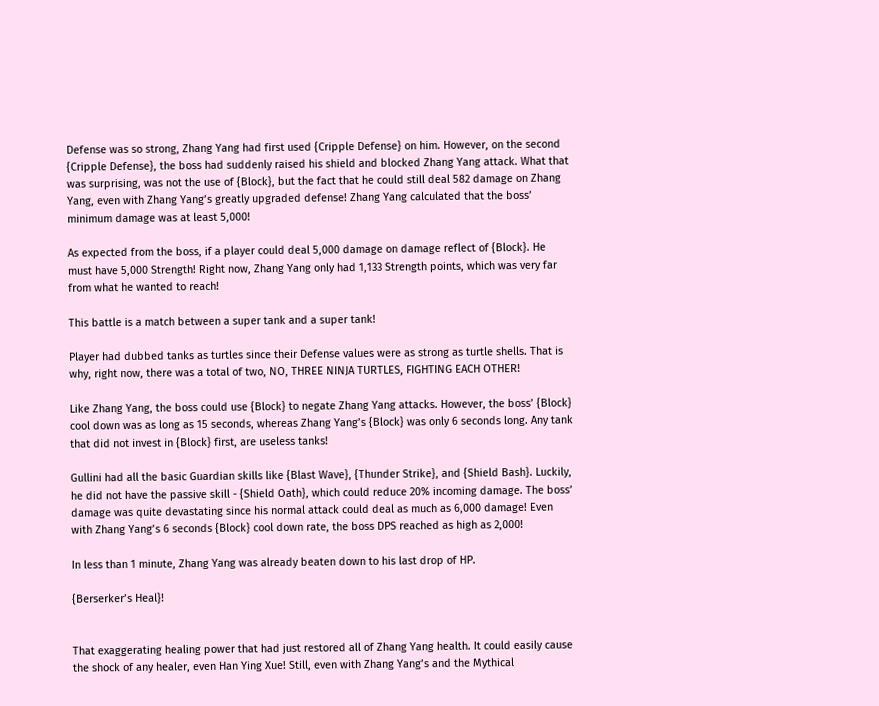Defense was so strong, Zhang Yang had first used {Cripple Defense} on him. However, on the second {Cripple Defense}, the boss had suddenly raised his shield and blocked Zhang Yang attack. What that was surprising, was not the use of {Block}, but the fact that he could still deal 582 damage on Zhang Yang, even with Zhang Yang’s greatly upgraded defense! Zhang Yang calculated that the boss’ minimum damage was at least 5,000!

As expected from the boss, if a player could deal 5,000 damage on damage reflect of {Block}. He must have 5,000 Strength! Right now, Zhang Yang only had 1,133 Strength points, which was very far from what he wanted to reach!

This battle is a match between a super tank and a super tank!

Player had dubbed tanks as turtles since their Defense values were as strong as turtle shells. That is why, right now, there was a total of two, NO, THREE NINJA TURTLES, FIGHTING EACH OTHER!

Like Zhang Yang, the boss could use {Block} to negate Zhang Yang attacks. However, the boss’ {Block} cool down was as long as 15 seconds, whereas Zhang Yang’s {Block} was only 6 seconds long. Any tank that did not invest in {Block} first, are useless tanks!

Gullini had all the basic Guardian skills like {Blast Wave}, {Thunder Strike}, and {Shield Bash}. Luckily, he did not have the passive skill - {Shield Oath}, which could reduce 20% incoming damage. The boss’ damage was quite devastating since his normal attack could deal as much as 6,000 damage! Even with Zhang Yang’s 6 seconds {Block} cool down rate, the boss DPS reached as high as 2,000!

In less than 1 minute, Zhang Yang was already beaten down to his last drop of HP.

{Berserker’s Heal}!


That exaggerating healing power that had just restored all of Zhang Yang health. It could easily cause the shock of any healer, even Han Ying Xue! Still, even with Zhang Yang’s and the Mythical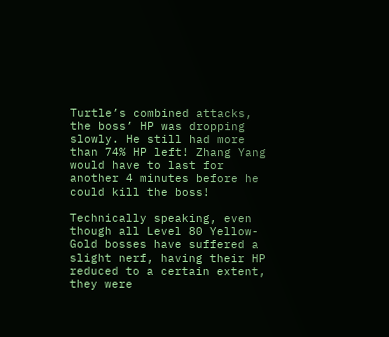Turtle’s combined attacks, the boss’ HP was dropping slowly. He still had more than 74% HP left! Zhang Yang would have to last for another 4 minutes before he could kill the boss!

Technically speaking, even though all Level 80 Yellow-Gold bosses have suffered a slight nerf, having their HP reduced to a certain extent, they were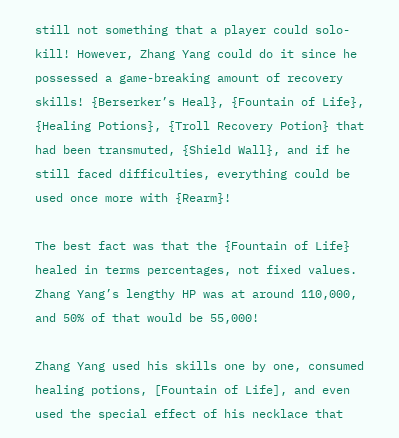still not something that a player could solo-kill! However, Zhang Yang could do it since he possessed a game-breaking amount of recovery skills! {Berserker’s Heal}, {Fountain of Life}, {Healing Potions}, {Troll Recovery Potion} that had been transmuted, {Shield Wall}, and if he still faced difficulties, everything could be used once more with {Rearm}!

The best fact was that the {Fountain of Life} healed in terms percentages, not fixed values. Zhang Yang’s lengthy HP was at around 110,000, and 50% of that would be 55,000!

Zhang Yang used his skills one by one, consumed healing potions, [Fountain of Life], and even used the special effect of his necklace that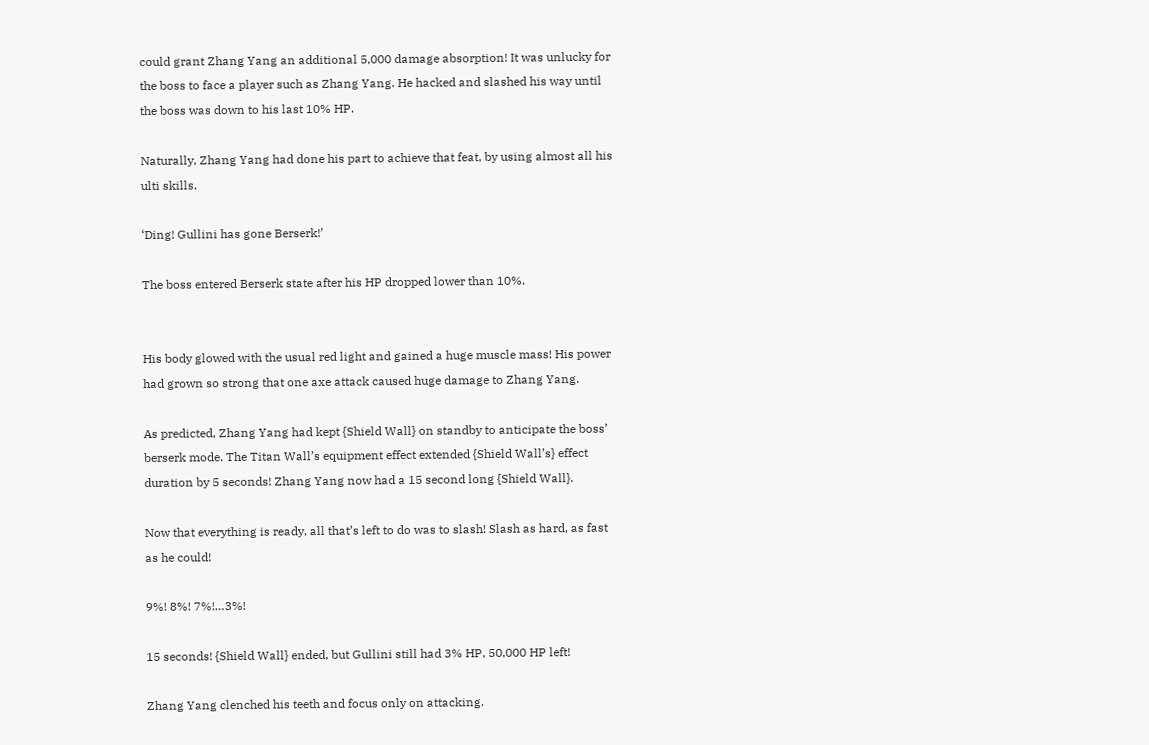could grant Zhang Yang an additional 5,000 damage absorption! It was unlucky for the boss to face a player such as Zhang Yang. He hacked and slashed his way until the boss was down to his last 10% HP.

Naturally, Zhang Yang had done his part to achieve that feat, by using almost all his ulti skills.

‘Ding! Gullini has gone Berserk!’

The boss entered Berserk state after his HP dropped lower than 10%.


His body glowed with the usual red light and gained a huge muscle mass! His power had grown so strong that one axe attack caused huge damage to Zhang Yang.

As predicted, Zhang Yang had kept {Shield Wall} on standby to anticipate the boss’ berserk mode. The Titan Wall’s equipment effect extended {Shield Wall’s} effect duration by 5 seconds! Zhang Yang now had a 15 second long {Shield Wall}.

Now that everything is ready, all that’s left to do was to slash! Slash as hard, as fast as he could!

9%! 8%! 7%!…3%!

15 seconds! {Shield Wall} ended, but Gullini still had 3% HP, 50,000 HP left!

Zhang Yang clenched his teeth and focus only on attacking.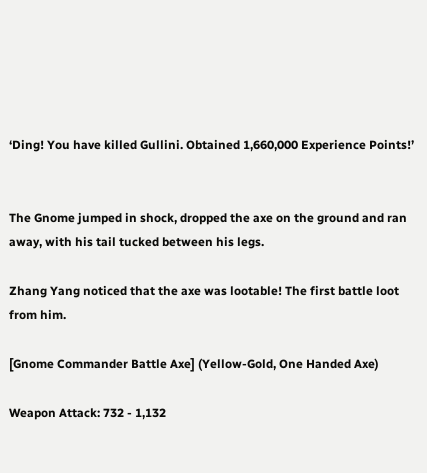‘Ding! You have killed Gullini. Obtained 1,660,000 Experience Points!’


The Gnome jumped in shock, dropped the axe on the ground and ran away, with his tail tucked between his legs.

Zhang Yang noticed that the axe was lootable! The first battle loot from him.

[Gnome Commander Battle Axe] (Yellow-Gold, One Handed Axe)

Weapon Attack: 732 - 1,132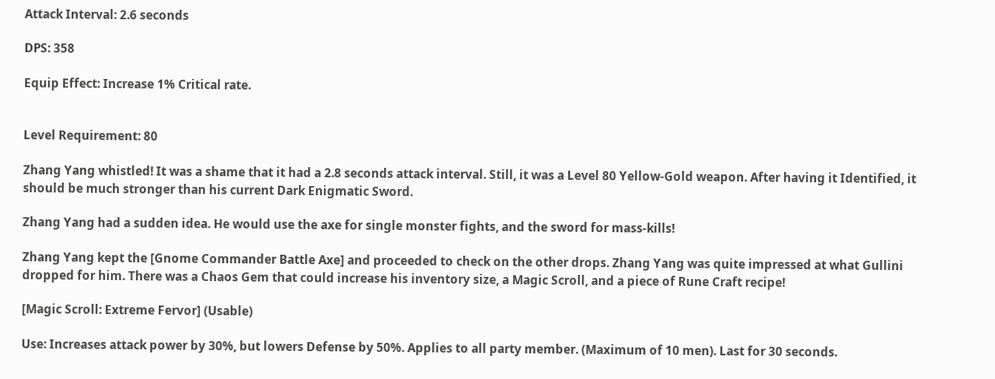Attack Interval: 2.6 seconds

DPS: 358

Equip Effect: Increase 1% Critical rate.


Level Requirement: 80

Zhang Yang whistled! It was a shame that it had a 2.8 seconds attack interval. Still, it was a Level 80 Yellow-Gold weapon. After having it Identified, it should be much stronger than his current Dark Enigmatic Sword.

Zhang Yang had a sudden idea. He would use the axe for single monster fights, and the sword for mass-kills!

Zhang Yang kept the [Gnome Commander Battle Axe] and proceeded to check on the other drops. Zhang Yang was quite impressed at what Gullini dropped for him. There was a Chaos Gem that could increase his inventory size, a Magic Scroll, and a piece of Rune Craft recipe!

[Magic Scroll: Extreme Fervor] (Usable)

Use: Increases attack power by 30%, but lowers Defense by 50%. Applies to all party member. (Maximum of 10 men). Last for 30 seconds.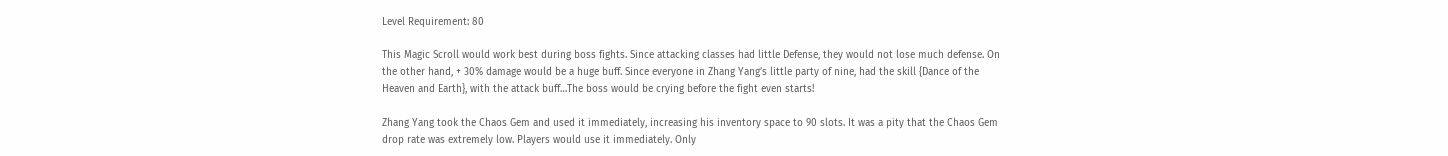Level Requirement: 80

This Magic Scroll would work best during boss fights. Since attacking classes had little Defense, they would not lose much defense. On the other hand, + 30% damage would be a huge buff. Since everyone in Zhang Yang’s little party of nine, had the skill {Dance of the Heaven and Earth}, with the attack buff…The boss would be crying before the fight even starts!

Zhang Yang took the Chaos Gem and used it immediately, increasing his inventory space to 90 slots. It was a pity that the Chaos Gem drop rate was extremely low. Players would use it immediately. Only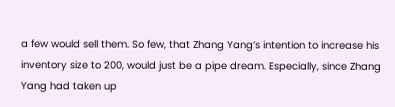a few would sell them. So few, that Zhang Yang’s intention to increase his inventory size to 200, would just be a pipe dream. Especially, since Zhang Yang had taken up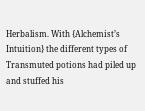Herbalism. With {Alchemist’s Intuition} the different types of Transmuted potions had piled up and stuffed his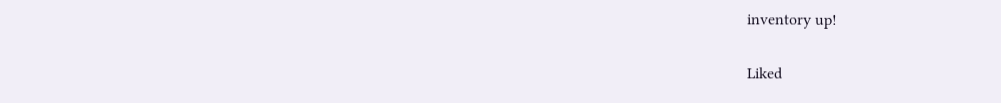inventory up!

Liked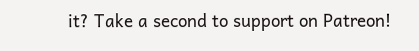it? Take a second to support on Patreon!